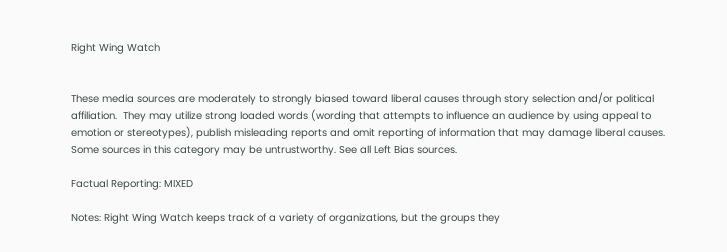Right Wing Watch


These media sources are moderately to strongly biased toward liberal causes through story selection and/or political affiliation.  They may utilize strong loaded words (wording that attempts to influence an audience by using appeal to emotion or stereotypes), publish misleading reports and omit reporting of information that may damage liberal causes. Some sources in this category may be untrustworthy. See all Left Bias sources.

Factual Reporting: MIXED

Notes: Right Wing Watch keeps track of a variety of organizations, but the groups they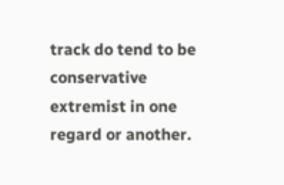track do tend to be conservative extremist in one regard or another.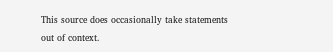This source does occasionally take statements out of context.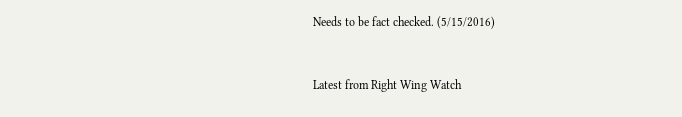Needs to be fact checked. (5/15/2016)


Latest from Right Wing Watch